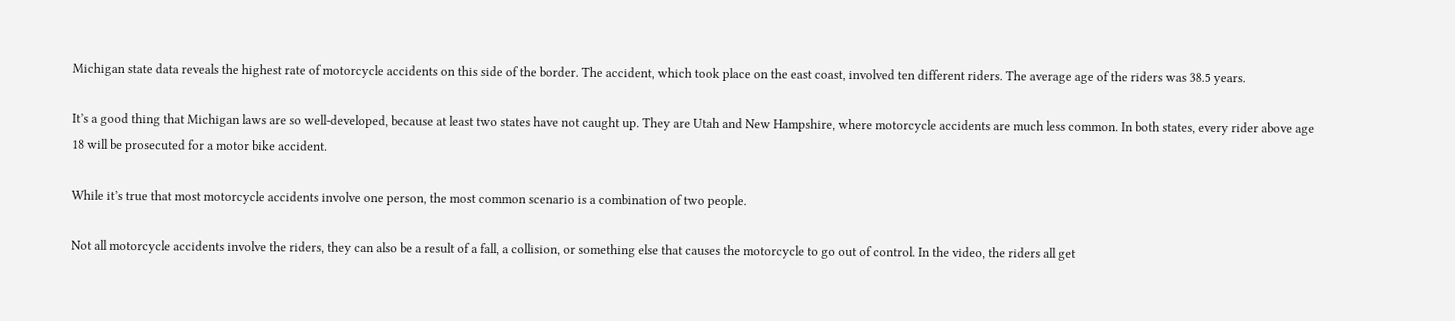Michigan state data reveals the highest rate of motorcycle accidents on this side of the border. The accident, which took place on the east coast, involved ten different riders. The average age of the riders was 38.5 years.

It’s a good thing that Michigan laws are so well-developed, because at least two states have not caught up. They are Utah and New Hampshire, where motorcycle accidents are much less common. In both states, every rider above age 18 will be prosecuted for a motor bike accident.

While it’s true that most motorcycle accidents involve one person, the most common scenario is a combination of two people.

Not all motorcycle accidents involve the riders, they can also be a result of a fall, a collision, or something else that causes the motorcycle to go out of control. In the video, the riders all get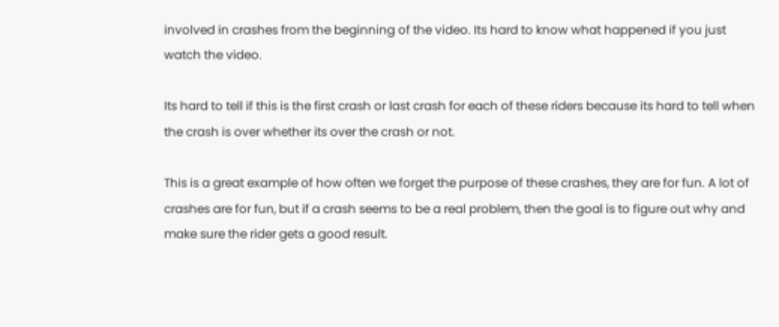involved in crashes from the beginning of the video. Its hard to know what happened if you just watch the video.

Its hard to tell if this is the first crash or last crash for each of these riders because its hard to tell when the crash is over whether its over the crash or not.

This is a great example of how often we forget the purpose of these crashes, they are for fun. A lot of crashes are for fun, but if a crash seems to be a real problem, then the goal is to figure out why and make sure the rider gets a good result.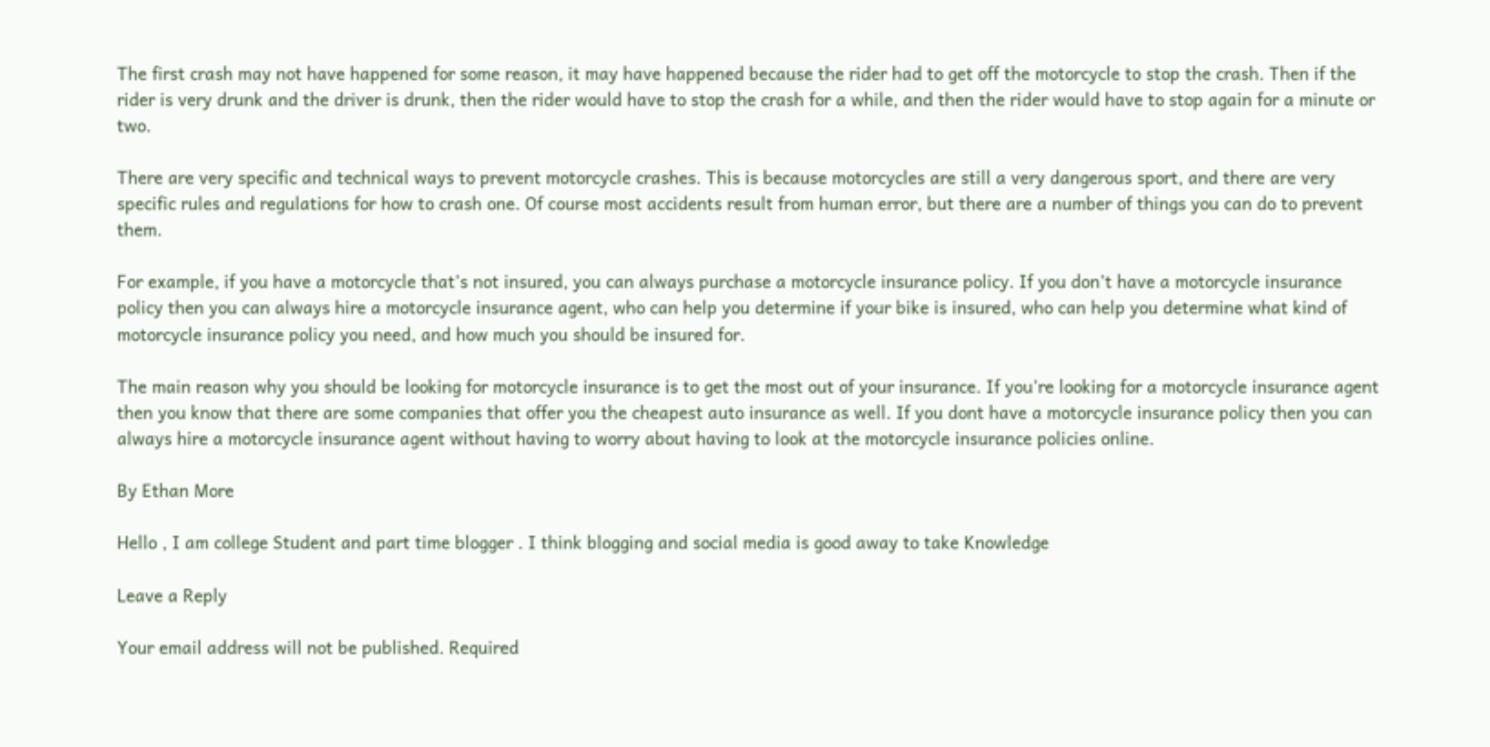The first crash may not have happened for some reason, it may have happened because the rider had to get off the motorcycle to stop the crash. Then if the rider is very drunk and the driver is drunk, then the rider would have to stop the crash for a while, and then the rider would have to stop again for a minute or two.

There are very specific and technical ways to prevent motorcycle crashes. This is because motorcycles are still a very dangerous sport, and there are very specific rules and regulations for how to crash one. Of course most accidents result from human error, but there are a number of things you can do to prevent them.

For example, if you have a motorcycle that’s not insured, you can always purchase a motorcycle insurance policy. If you don’t have a motorcycle insurance policy then you can always hire a motorcycle insurance agent, who can help you determine if your bike is insured, who can help you determine what kind of motorcycle insurance policy you need, and how much you should be insured for.

The main reason why you should be looking for motorcycle insurance is to get the most out of your insurance. If you’re looking for a motorcycle insurance agent then you know that there are some companies that offer you the cheapest auto insurance as well. If you dont have a motorcycle insurance policy then you can always hire a motorcycle insurance agent without having to worry about having to look at the motorcycle insurance policies online.

By Ethan More

Hello , I am college Student and part time blogger . I think blogging and social media is good away to take Knowledge

Leave a Reply

Your email address will not be published. Required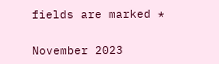fields are marked *


November 2023